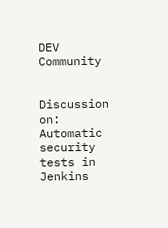DEV Community


Discussion on: Automatic security tests in Jenkins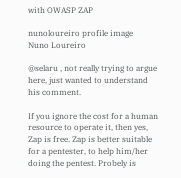with OWASP ZAP

nunoloureiro profile image
Nuno Loureiro

@selaru , not really trying to argue here, just wanted to understand his comment.

If you ignore the cost for a human resource to operate it, then yes, Zap is free. Zap is better suitable for a pentester, to help him/her doing the pentest. Probely is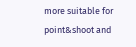more suitable for point&shoot and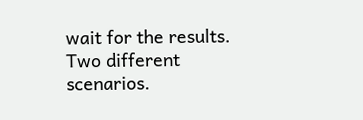wait for the results. Two different scenarios.